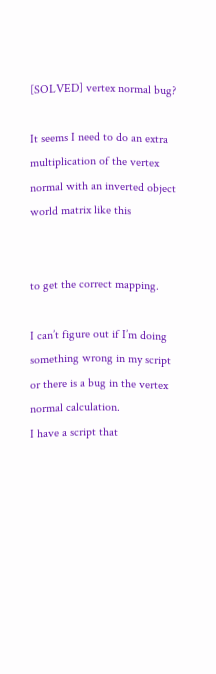[SOLVED] vertex normal bug?

It seems I need to do an extra multiplication of the vertex normal with an inverted object world matrix like this


to get the correct mapping.

I can’t figure out if I’m doing something wrong in my script or there is a bug in the vertex normal calculation.
I have a script that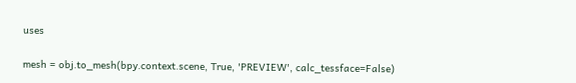uses

mesh = obj.to_mesh(bpy.context.scene, True, 'PREVIEW', calc_tessface=False)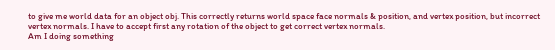to give me world data for an object obj. This correctly returns world space face normals & position, and vertex position, but incorrect vertex normals. I have to accept first any rotation of the object to get correct vertex normals.
Am I doing something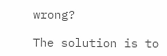wrong?

The solution is to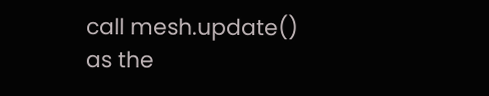call mesh.update() as the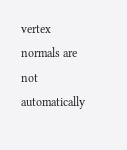vertex normals are not automatically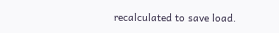recalculated to save load.